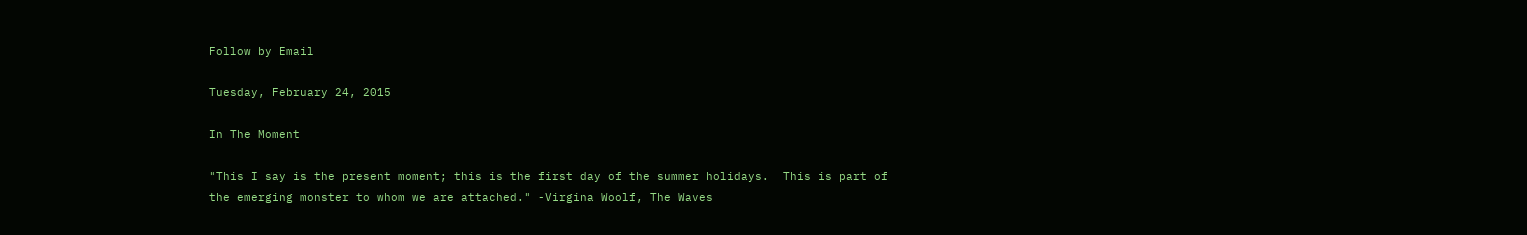Follow by Email

Tuesday, February 24, 2015

In The Moment

"This I say is the present moment; this is the first day of the summer holidays.  This is part of the emerging monster to whom we are attached." -Virgina Woolf, The Waves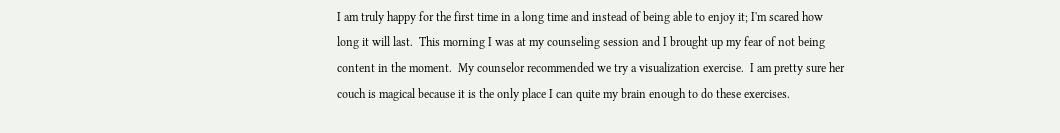I am truly happy for the first time in a long time and instead of being able to enjoy it; I'm scared how long it will last.  This morning I was at my counseling session and I brought up my fear of not being content in the moment.  My counselor recommended we try a visualization exercise.  I am pretty sure her couch is magical because it is the only place I can quite my brain enough to do these exercises.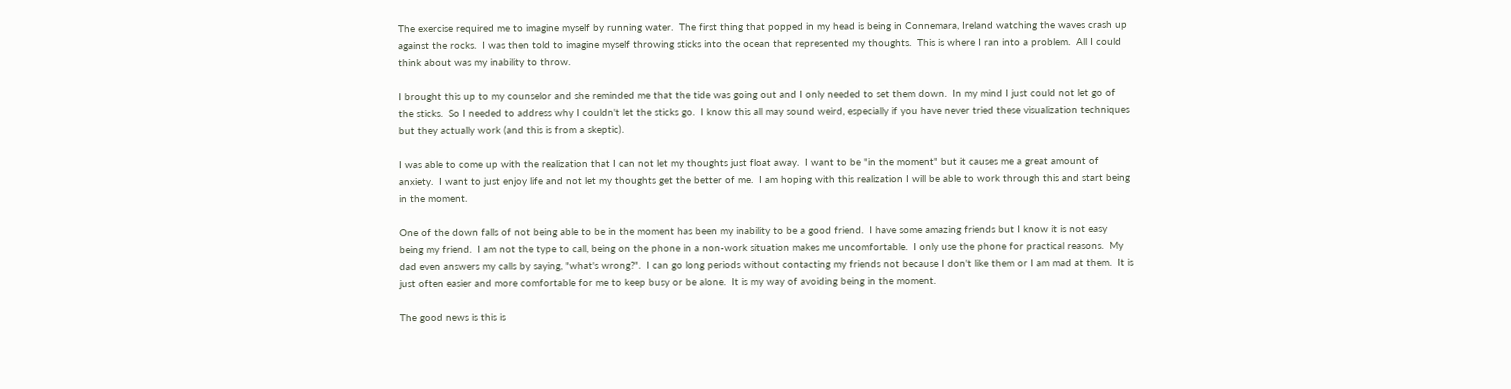The exercise required me to imagine myself by running water.  The first thing that popped in my head is being in Connemara, Ireland watching the waves crash up against the rocks.  I was then told to imagine myself throwing sticks into the ocean that represented my thoughts.  This is where I ran into a problem.  All I could think about was my inability to throw.

I brought this up to my counselor and she reminded me that the tide was going out and I only needed to set them down.  In my mind I just could not let go of the sticks.  So I needed to address why I couldn't let the sticks go.  I know this all may sound weird, especially if you have never tried these visualization techniques but they actually work (and this is from a skeptic).

I was able to come up with the realization that I can not let my thoughts just float away.  I want to be "in the moment" but it causes me a great amount of anxiety.  I want to just enjoy life and not let my thoughts get the better of me.  I am hoping with this realization I will be able to work through this and start being in the moment.

One of the down falls of not being able to be in the moment has been my inability to be a good friend.  I have some amazing friends but I know it is not easy being my friend.  I am not the type to call, being on the phone in a non-work situation makes me uncomfortable.  I only use the phone for practical reasons.  My dad even answers my calls by saying, "what's wrong?".  I can go long periods without contacting my friends not because I don't like them or I am mad at them.  It is just often easier and more comfortable for me to keep busy or be alone.  It is my way of avoiding being in the moment.

The good news is this is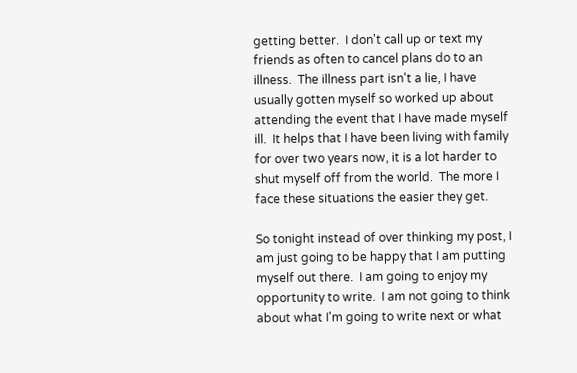getting better.  I don't call up or text my friends as often to cancel plans do to an illness.  The illness part isn't a lie, I have usually gotten myself so worked up about attending the event that I have made myself ill.  It helps that I have been living with family for over two years now, it is a lot harder to shut myself off from the world.  The more I face these situations the easier they get.

So tonight instead of over thinking my post, I am just going to be happy that I am putting myself out there.  I am going to enjoy my opportunity to write.  I am not going to think about what I'm going to write next or what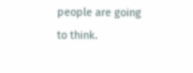people are going to think.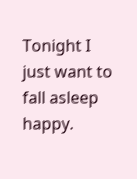Tonight I just want to fall asleep happy.